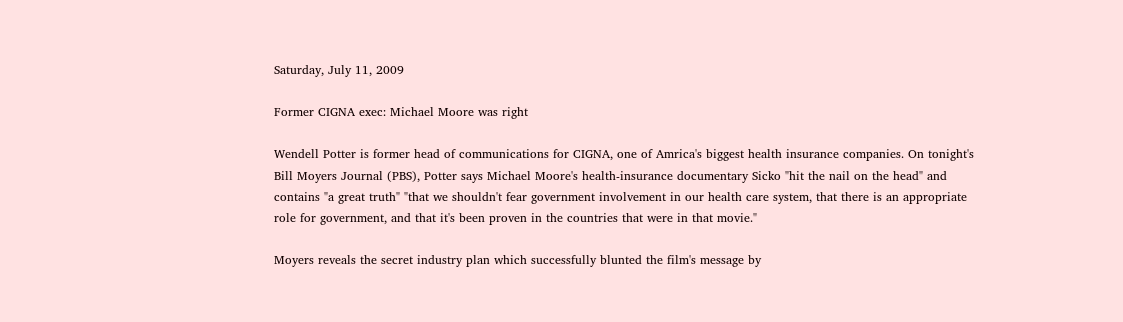Saturday, July 11, 2009

Former CIGNA exec: Michael Moore was right

Wendell Potter is former head of communications for CIGNA, one of Amrica's biggest health insurance companies. On tonight's Bill Moyers Journal (PBS), Potter says Michael Moore's health-insurance documentary Sicko "hit the nail on the head" and contains "a great truth" "that we shouldn't fear government involvement in our health care system, that there is an appropriate role for government, and that it's been proven in the countries that were in that movie."

Moyers reveals the secret industry plan which successfully blunted the film's message by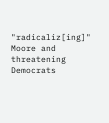"radicaliz[ing]" Moore and threatening Democrats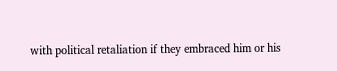with political retaliation if they embraced him or his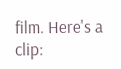film. Here's a clip: